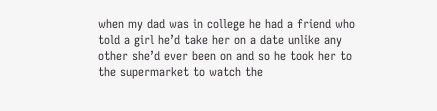when my dad was in college he had a friend who told a girl he’d take her on a date unlike any other she’d ever been on and so he took her to the supermarket to watch the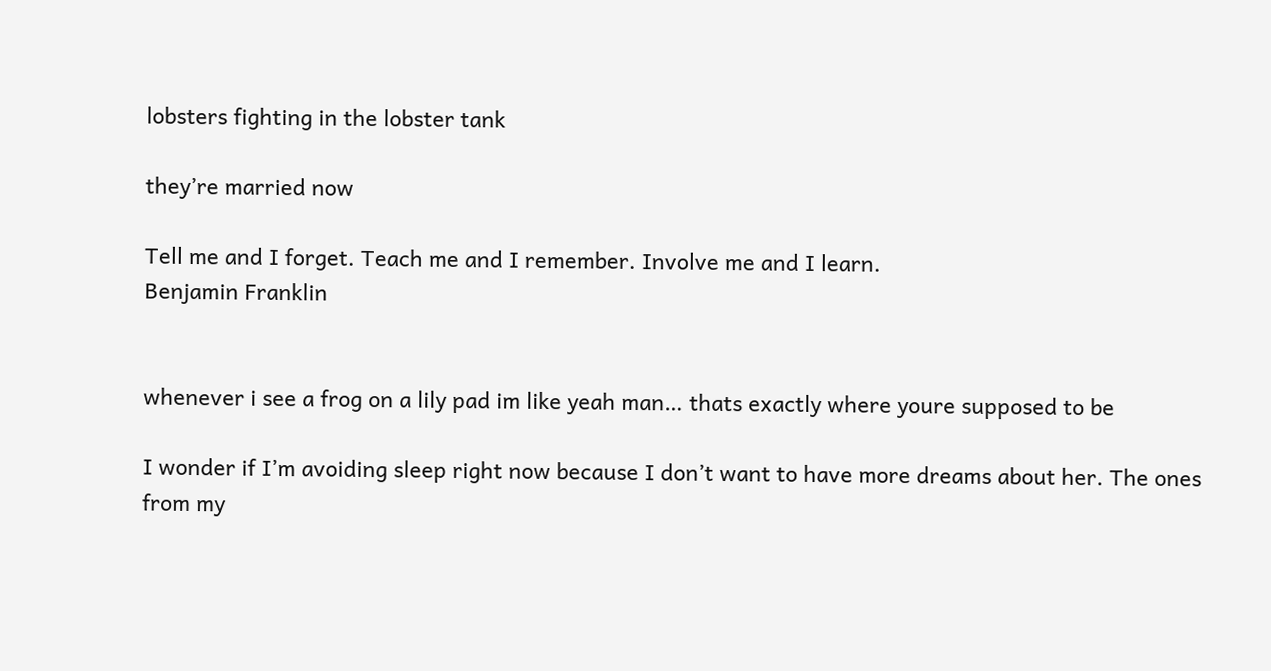lobsters fighting in the lobster tank

they’re married now

Tell me and I forget. Teach me and I remember. Involve me and I learn.
Benjamin Franklin


whenever i see a frog on a lily pad im like yeah man… thats exactly where youre supposed to be

I wonder if I’m avoiding sleep right now because I don’t want to have more dreams about her. The ones from my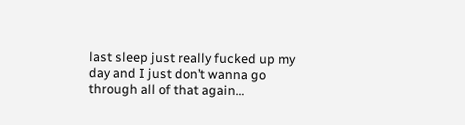last sleep just really fucked up my day and I just don’t wanna go through all of that again…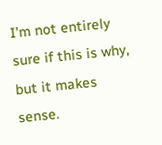I’m not entirely sure if this is why, but it makes sense.